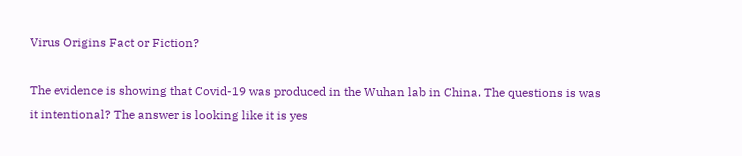Virus Origins Fact or Fiction?

The evidence is showing that Covid-19 was produced in the Wuhan lab in China. The questions is was it intentional? The answer is looking like it is yes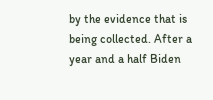by the evidence that is being collected. After a year and a half Biden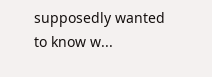supposedly wanted to know w...